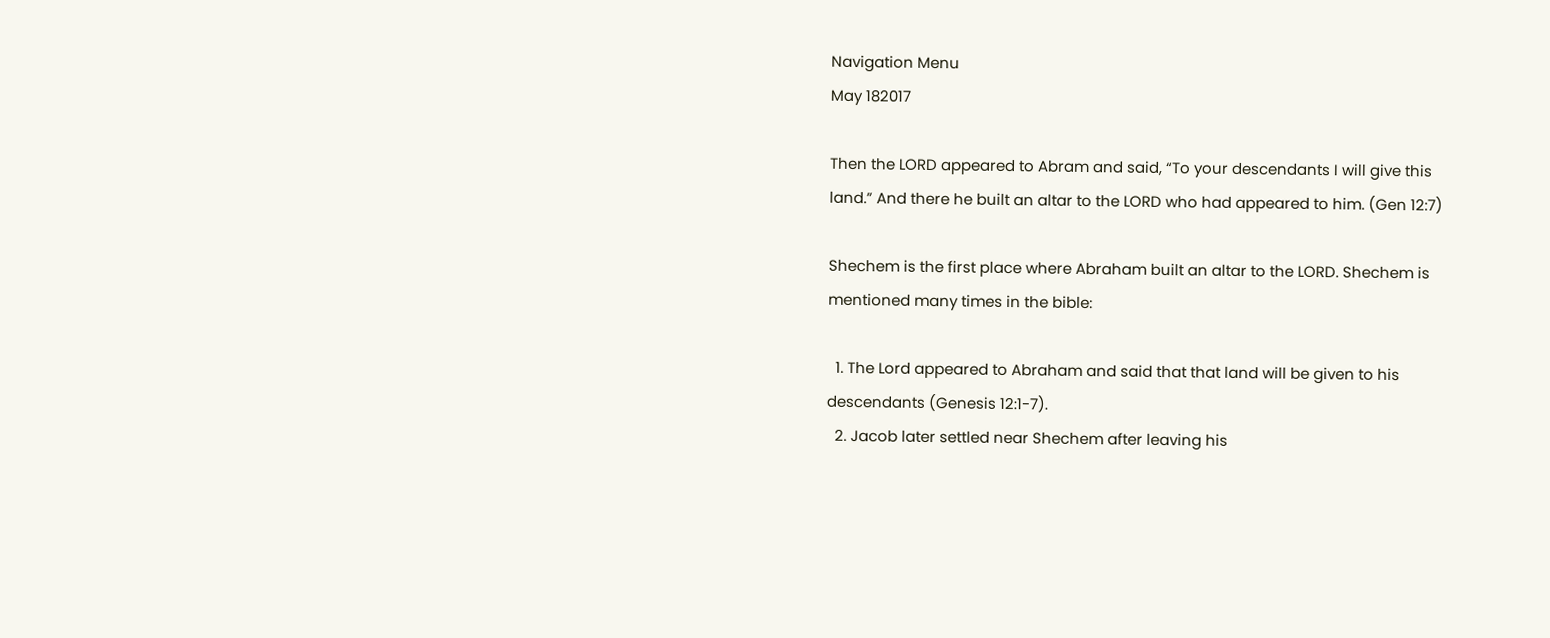Navigation Menu
May 182017

Then the LORD appeared to Abram and said, “To your descendants I will give this land.” And there he built an altar to the LORD who had appeared to him. (Gen 12:7)

Shechem is the first place where Abraham built an altar to the LORD. Shechem is mentioned many times in the bible:

  1. The Lord appeared to Abraham and said that that land will be given to his descendants (Genesis 12:1-7).
  2. Jacob later settled near Shechem after leaving his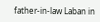father-in-law Laban in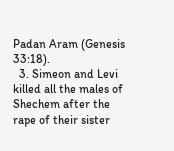Padan Aram (Genesis 33:18).
  3. Simeon and Levi killed all the males of Shechem after the rape of their sister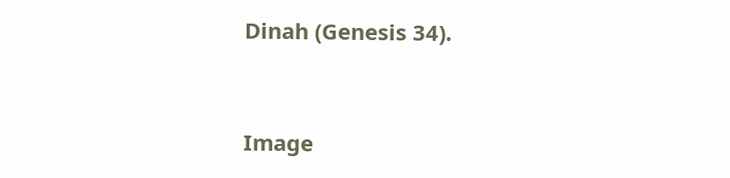Dinah (Genesis 34).


Image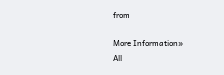from

More Information»
All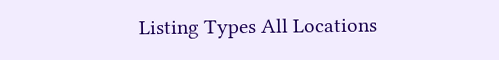Listing Types All Locations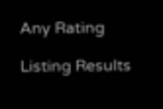Any Rating

Listing Results